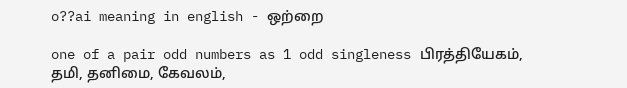o??ai meaning in english - ஒற்றை

one of a pair odd numbers as 1 odd singleness பிரத்தியேகம், தமி, தனிமை, கேவலம்,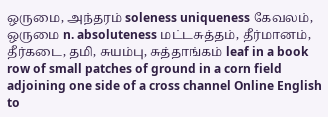ஒருமை, அந்தரம் soleness uniqueness கேவலம், ஒருமை n. absoluteness மட்டசுத்தம், தீர்மானம், தீர்கடை, தமி, சுயம்பு, சுத்தாங்கம் leaf in a book row of small patches of ground in a corn field adjoining one side of a cross channel Online English to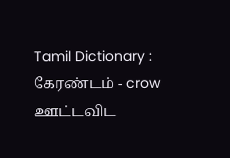Tamil Dictionary : கேரண்டம் - crow ஊட்டவிட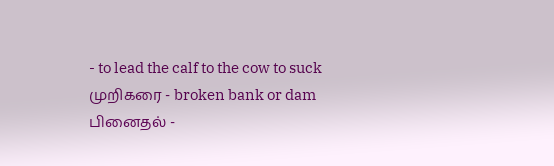- to lead the calf to the cow to suck முறிகரை - broken bank or dam பினைதல் -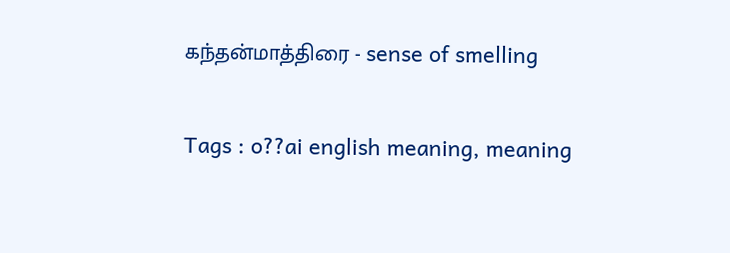கந்தன்மாத்திரை - sense of smelling

Tags : o??ai english meaning, meaning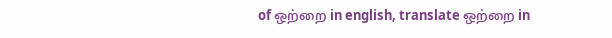of ஒற்றை in english, translate ஒற்றை in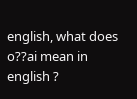english, what does o??ai mean in english ?